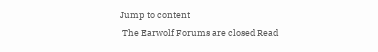Jump to content
 The Earwolf Forums are closed Read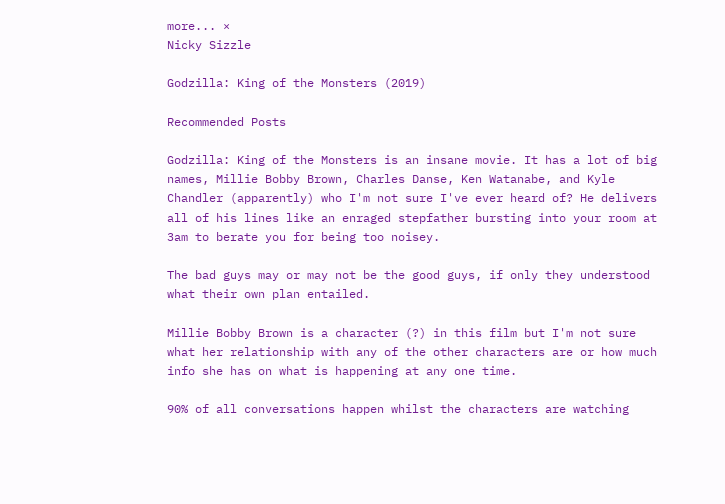more... ×
Nicky Sizzle

Godzilla: King of the Monsters (2019)

Recommended Posts

Godzilla: King of the Monsters is an insane movie. It has a lot of big names, Millie Bobby Brown, Charles Danse, Ken Watanabe, and Kyle Chandler (apparently) who I'm not sure I've ever heard of? He delivers all of his lines like an enraged stepfather bursting into your room at 3am to berate you for being too noisey.

The bad guys may or may not be the good guys, if only they understood what their own plan entailed.

Millie Bobby Brown is a character (?) in this film but I'm not sure what her relationship with any of the other characters are or how much info she has on what is happening at any one time.

90% of all conversations happen whilst the characters are watching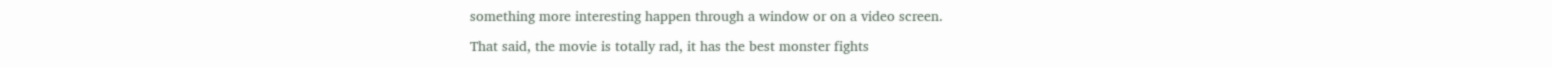something more interesting happen through a window or on a video screen.

That said, the movie is totally rad, it has the best monster fights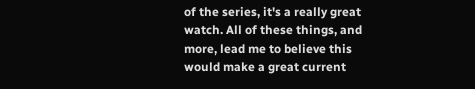of the series, it's a really great watch. All of these things, and more, lead me to believe this would make a great current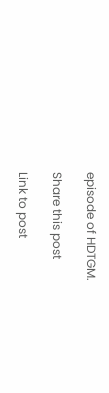episode of HDTGM.

Share this post

Link to post